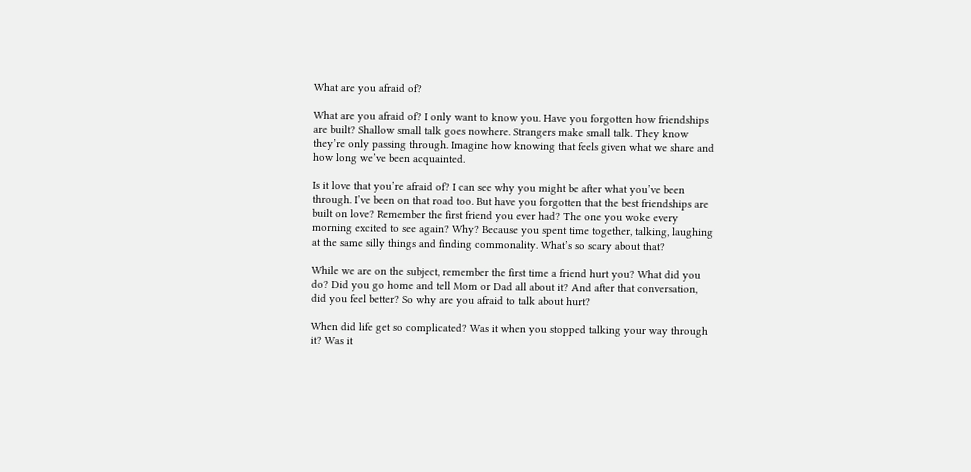What are you afraid of?

What are you afraid of? I only want to know you. Have you forgotten how friendships are built? Shallow small talk goes nowhere. Strangers make small talk. They know they’re only passing through. Imagine how knowing that feels given what we share and how long we’ve been acquainted.

Is it love that you’re afraid of? I can see why you might be after what you’ve been through. I’ve been on that road too. But have you forgotten that the best friendships are built on love? Remember the first friend you ever had? The one you woke every morning excited to see again? Why? Because you spent time together, talking, laughing at the same silly things and finding commonality. What’s so scary about that?

While we are on the subject, remember the first time a friend hurt you? What did you do? Did you go home and tell Mom or Dad all about it? And after that conversation, did you feel better? So why are you afraid to talk about hurt?

When did life get so complicated? Was it when you stopped talking your way through it? Was it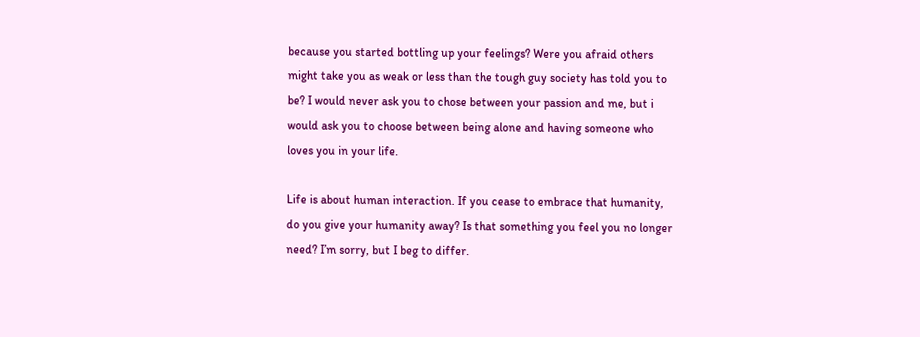because you started bottling up your feelings? Were you afraid others might take you as weak or less than the tough guy society has told you to be? I would never ask you to chose between your passion and me, but i would ask you to choose between being alone and having someone who loves you in your life.

Life is about human interaction. If you cease to embrace that humanity, do you give your humanity away? Is that something you feel you no longer need? I’m sorry, but I beg to differ.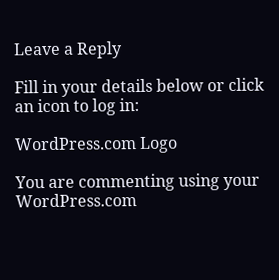Leave a Reply

Fill in your details below or click an icon to log in:

WordPress.com Logo

You are commenting using your WordPress.com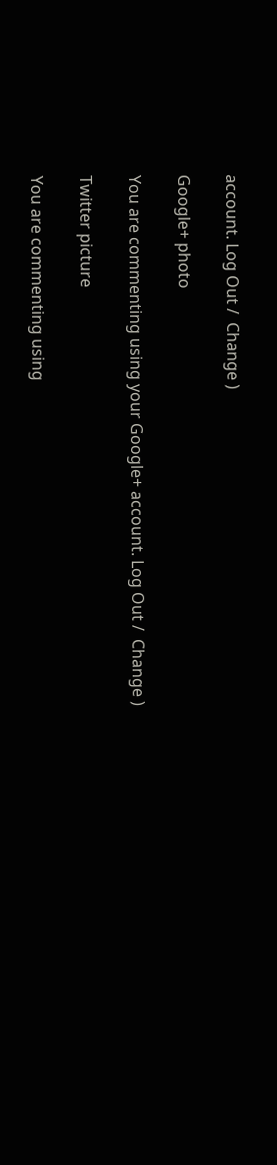account. Log Out /  Change )

Google+ photo

You are commenting using your Google+ account. Log Out /  Change )

Twitter picture

You are commenting using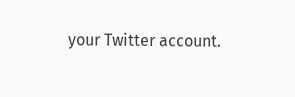your Twitter account.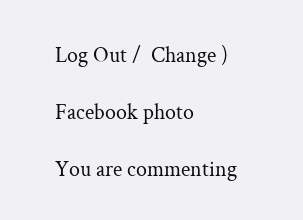Log Out /  Change )

Facebook photo

You are commenting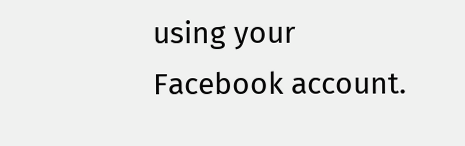using your Facebook account.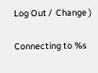Log Out /  Change )

Connecting to %s